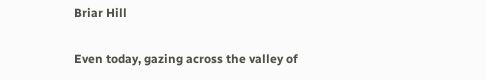Briar Hill

Even today, gazing across the valley of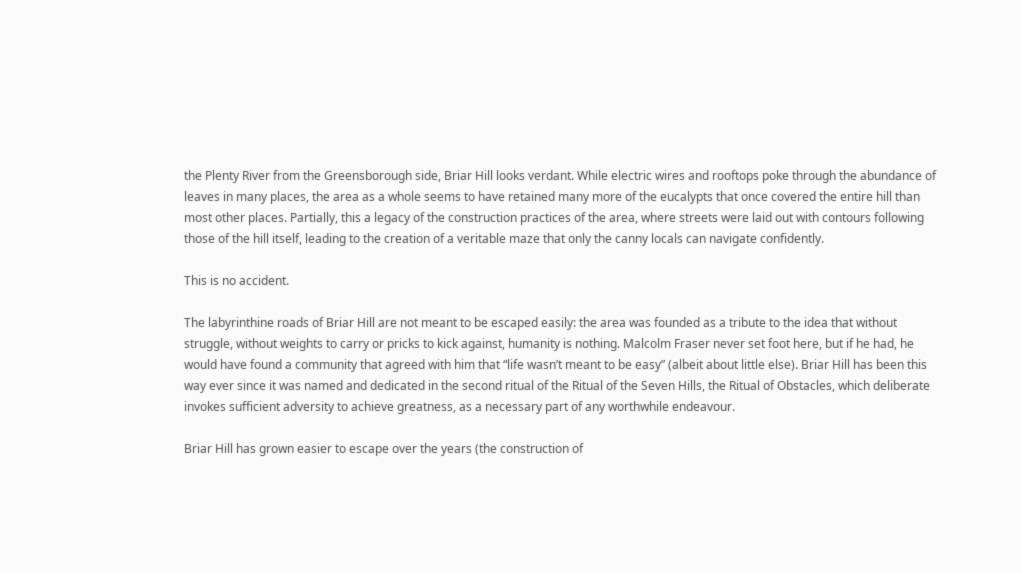the Plenty River from the Greensborough side, Briar Hill looks verdant. While electric wires and rooftops poke through the abundance of leaves in many places, the area as a whole seems to have retained many more of the eucalypts that once covered the entire hill than most other places. Partially, this a legacy of the construction practices of the area, where streets were laid out with contours following those of the hill itself, leading to the creation of a veritable maze that only the canny locals can navigate confidently.

This is no accident.

The labyrinthine roads of Briar Hill are not meant to be escaped easily: the area was founded as a tribute to the idea that without struggle, without weights to carry or pricks to kick against, humanity is nothing. Malcolm Fraser never set foot here, but if he had, he would have found a community that agreed with him that “life wasn’t meant to be easy” (albeit about little else). Briar Hill has been this way ever since it was named and dedicated in the second ritual of the Ritual of the Seven Hills, the Ritual of Obstacles, which deliberate invokes sufficient adversity to achieve greatness, as a necessary part of any worthwhile endeavour.

Briar Hill has grown easier to escape over the years (the construction of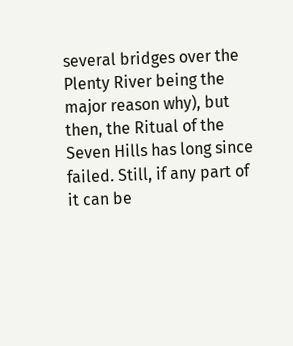several bridges over the Plenty River being the major reason why), but then, the Ritual of the Seven Hills has long since failed. Still, if any part of it can be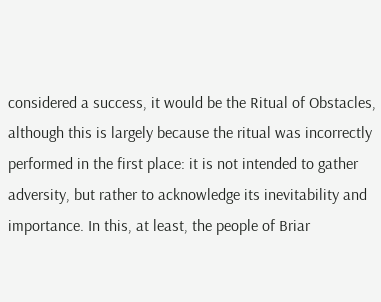considered a success, it would be the Ritual of Obstacles, although this is largely because the ritual was incorrectly performed in the first place: it is not intended to gather adversity, but rather to acknowledge its inevitability and importance. In this, at least, the people of Briar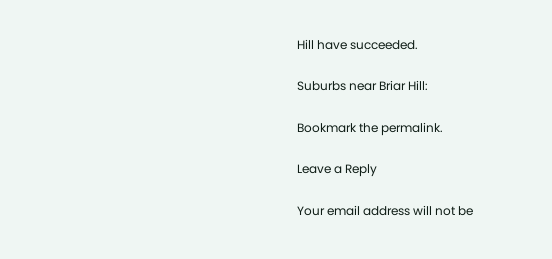Hill have succeeded.

Suburbs near Briar Hill:

Bookmark the permalink.

Leave a Reply

Your email address will not be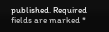published. Required fields are marked *